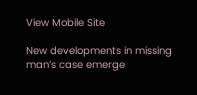View Mobile Site

New developments in missing man’s case emerge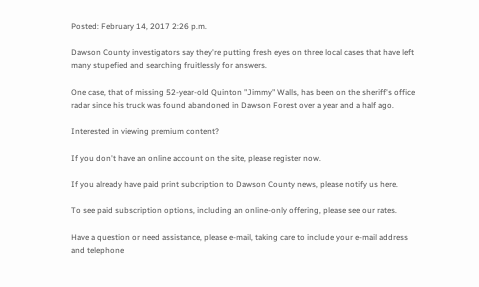Posted: February 14, 2017 2:26 p.m.

Dawson County investigators say they're putting fresh eyes on three local cases that have left many stupefied and searching fruitlessly for answers.

One case, that of missing 52-year-old Quinton "Jimmy" Walls, has been on the sheriff's office radar since his truck was found abandoned in Dawson Forest over a year and a half ago.

Interested in viewing premium content?

If you don't have an online account on the site, please register now.

If you already have paid print subcription to Dawson County news, please notify us here.

To see paid subscription options, including an online-only offering, please see our rates.

Have a question or need assistance, please e-mail, taking care to include your e-mail address and telephone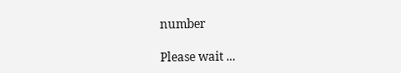number

Please wait ...